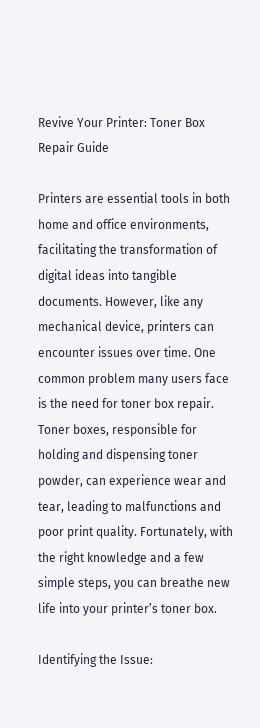Revive Your Printer: Toner Box Repair Guide

Printers are essential tools in both home and office environments, facilitating the transformation of digital ideas into tangible documents. However, like any mechanical device, printers can encounter issues over time. One common problem many users face is the need for toner box repair. Toner boxes, responsible for holding and dispensing toner powder, can experience wear and tear, leading to malfunctions and poor print quality. Fortunately, with the right knowledge and a few simple steps, you can breathe new life into your printer’s toner box.

Identifying the Issue: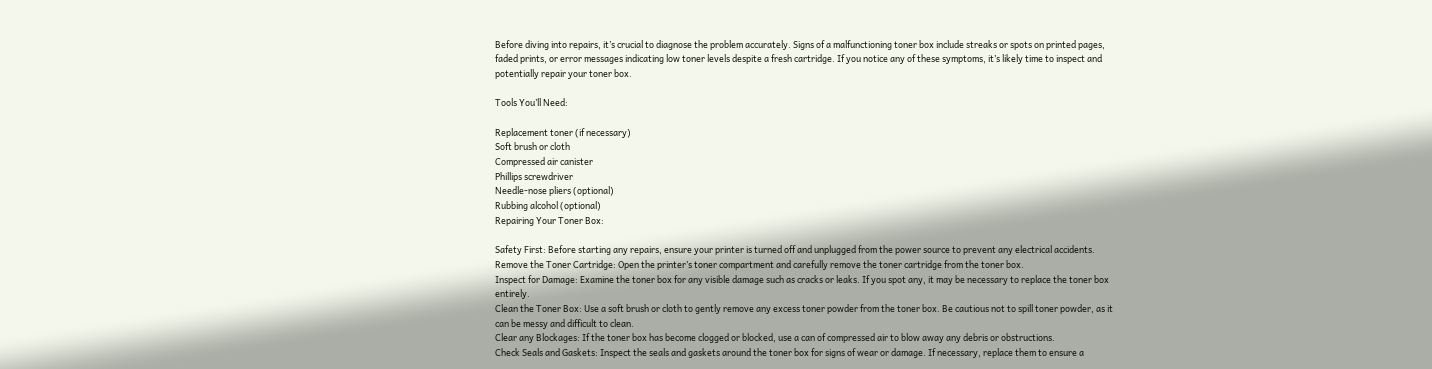Before diving into repairs, it’s crucial to diagnose the problem accurately. Signs of a malfunctioning toner box include streaks or spots on printed pages, faded prints, or error messages indicating low toner levels despite a fresh cartridge. If you notice any of these symptoms, it’s likely time to inspect and potentially repair your toner box.

Tools You’ll Need:

Replacement toner (if necessary)
Soft brush or cloth
Compressed air canister
Phillips screwdriver
Needle-nose pliers (optional)
Rubbing alcohol (optional)
Repairing Your Toner Box:

Safety First: Before starting any repairs, ensure your printer is turned off and unplugged from the power source to prevent any electrical accidents.
Remove the Toner Cartridge: Open the printer’s toner compartment and carefully remove the toner cartridge from the toner box.
Inspect for Damage: Examine the toner box for any visible damage such as cracks or leaks. If you spot any, it may be necessary to replace the toner box entirely.
Clean the Toner Box: Use a soft brush or cloth to gently remove any excess toner powder from the toner box. Be cautious not to spill toner powder, as it can be messy and difficult to clean.
Clear any Blockages: If the toner box has become clogged or blocked, use a can of compressed air to blow away any debris or obstructions.
Check Seals and Gaskets: Inspect the seals and gaskets around the toner box for signs of wear or damage. If necessary, replace them to ensure a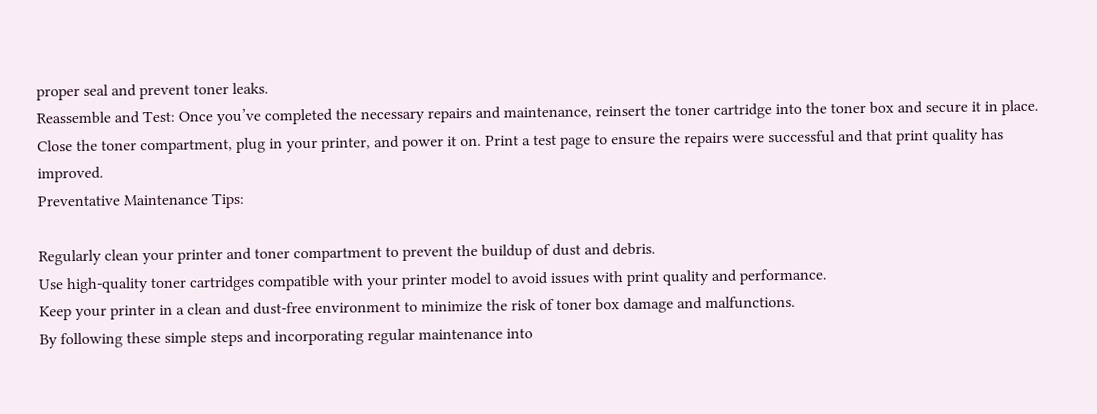proper seal and prevent toner leaks.
Reassemble and Test: Once you’ve completed the necessary repairs and maintenance, reinsert the toner cartridge into the toner box and secure it in place. Close the toner compartment, plug in your printer, and power it on. Print a test page to ensure the repairs were successful and that print quality has improved.
Preventative Maintenance Tips:

Regularly clean your printer and toner compartment to prevent the buildup of dust and debris.
Use high-quality toner cartridges compatible with your printer model to avoid issues with print quality and performance.
Keep your printer in a clean and dust-free environment to minimize the risk of toner box damage and malfunctions.
By following these simple steps and incorporating regular maintenance into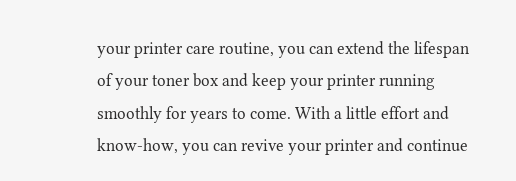your printer care routine, you can extend the lifespan of your toner box and keep your printer running smoothly for years to come. With a little effort and know-how, you can revive your printer and continue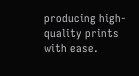producing high-quality prints with ease.